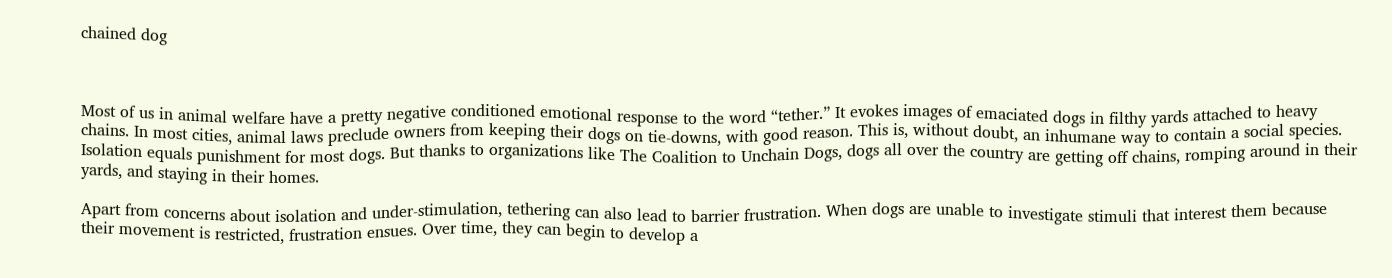chained dog



Most of us in animal welfare have a pretty negative conditioned emotional response to the word “tether.” It evokes images of emaciated dogs in filthy yards attached to heavy chains. In most cities, animal laws preclude owners from keeping their dogs on tie-downs, with good reason. This is, without doubt, an inhumane way to contain a social species. Isolation equals punishment for most dogs. But thanks to organizations like The Coalition to Unchain Dogs, dogs all over the country are getting off chains, romping around in their yards, and staying in their homes.

Apart from concerns about isolation and under-stimulation, tethering can also lead to barrier frustration. When dogs are unable to investigate stimuli that interest them because their movement is restricted, frustration ensues. Over time, they can begin to develop a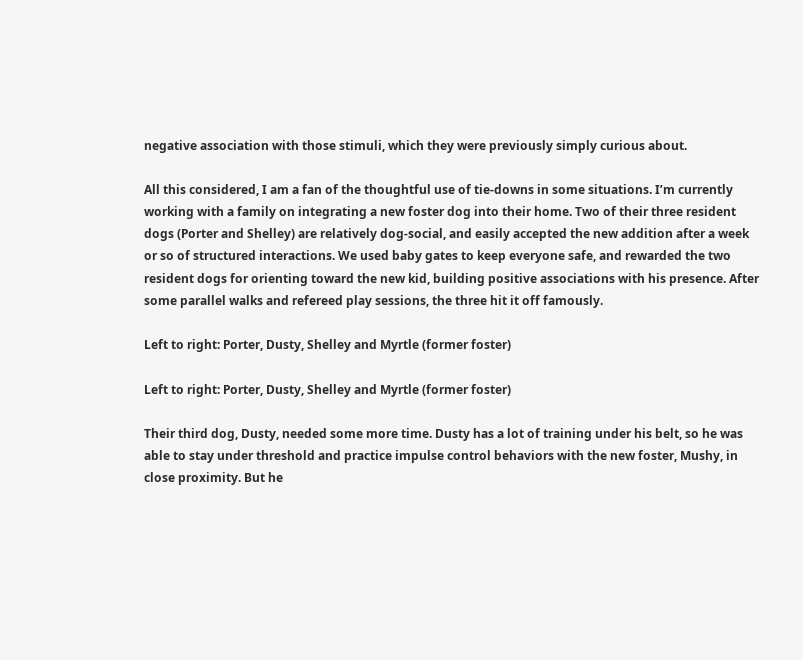negative association with those stimuli, which they were previously simply curious about.

All this considered, I am a fan of the thoughtful use of tie-downs in some situations. I’m currently working with a family on integrating a new foster dog into their home. Two of their three resident dogs (Porter and Shelley) are relatively dog-social, and easily accepted the new addition after a week or so of structured interactions. We used baby gates to keep everyone safe, and rewarded the two resident dogs for orienting toward the new kid, building positive associations with his presence. After some parallel walks and refereed play sessions, the three hit it off famously.

Left to right: Porter, Dusty, Shelley and Myrtle (former foster)

Left to right: Porter, Dusty, Shelley and Myrtle (former foster)

Their third dog, Dusty, needed some more time. Dusty has a lot of training under his belt, so he was able to stay under threshold and practice impulse control behaviors with the new foster, Mushy, in close proximity. But he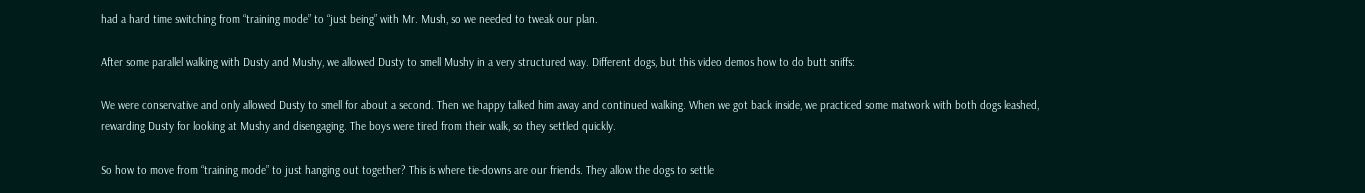had a hard time switching from “training mode” to “just being” with Mr. Mush, so we needed to tweak our plan.

After some parallel walking with Dusty and Mushy, we allowed Dusty to smell Mushy in a very structured way. Different dogs, but this video demos how to do butt sniffs:

We were conservative and only allowed Dusty to smell for about a second. Then we happy talked him away and continued walking. When we got back inside, we practiced some matwork with both dogs leashed, rewarding Dusty for looking at Mushy and disengaging. The boys were tired from their walk, so they settled quickly.

So how to move from “training mode” to just hanging out together? This is where tie-downs are our friends. They allow the dogs to settle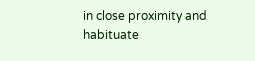in close proximity and habituate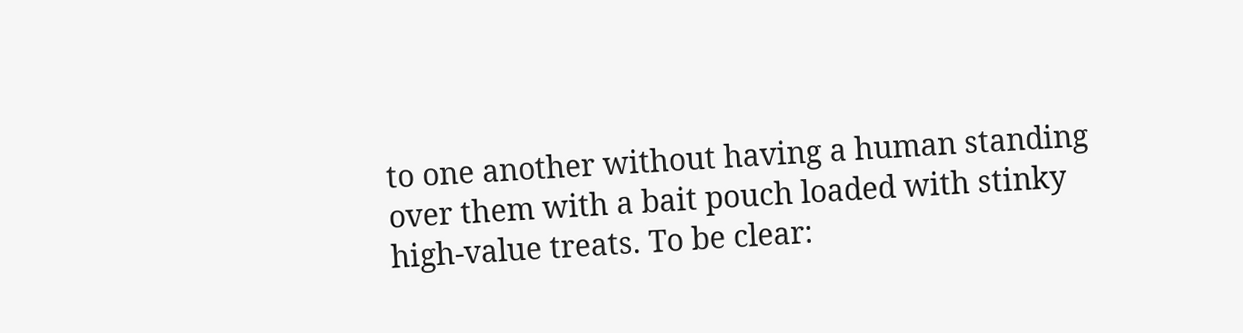to one another without having a human standing over them with a bait pouch loaded with stinky high-value treats. To be clear: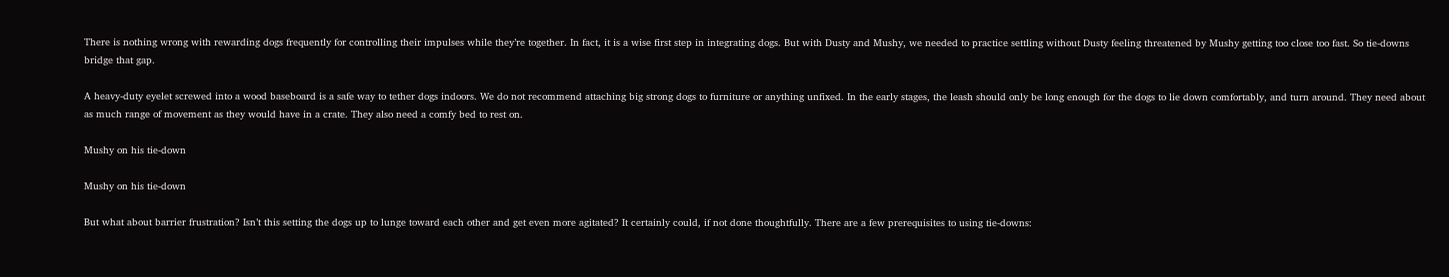There is nothing wrong with rewarding dogs frequently for controlling their impulses while they’re together. In fact, it is a wise first step in integrating dogs. But with Dusty and Mushy, we needed to practice settling without Dusty feeling threatened by Mushy getting too close too fast. So tie-downs bridge that gap.

A heavy-duty eyelet screwed into a wood baseboard is a safe way to tether dogs indoors. We do not recommend attaching big strong dogs to furniture or anything unfixed. In the early stages, the leash should only be long enough for the dogs to lie down comfortably, and turn around. They need about as much range of movement as they would have in a crate. They also need a comfy bed to rest on.

Mushy on his tie-down

Mushy on his tie-down

But what about barrier frustration? Isn’t this setting the dogs up to lunge toward each other and get even more agitated? It certainly could, if not done thoughtfully. There are a few prerequisites to using tie-downs: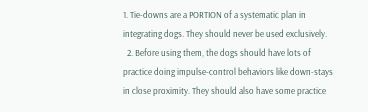1. Tie-downs are a PORTION of a systematic plan in integrating dogs. They should never be used exclusively.
  2. Before using them, the dogs should have lots of practice doing impulse-control behaviors like down-stays in close proximity. They should also have some practice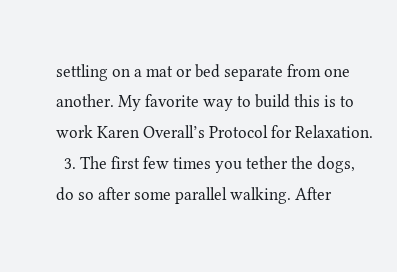settling on a mat or bed separate from one another. My favorite way to build this is to work Karen Overall’s Protocol for Relaxation.
  3. The first few times you tether the dogs, do so after some parallel walking. After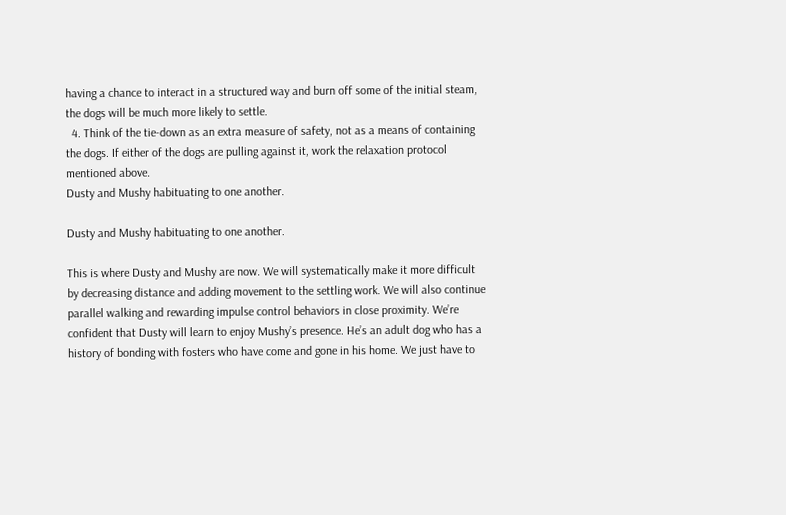having a chance to interact in a structured way and burn off some of the initial steam, the dogs will be much more likely to settle.
  4. Think of the tie-down as an extra measure of safety, not as a means of containing the dogs. If either of the dogs are pulling against it, work the relaxation protocol mentioned above.
Dusty and Mushy habituating to one another.

Dusty and Mushy habituating to one another.

This is where Dusty and Mushy are now. We will systematically make it more difficult by decreasing distance and adding movement to the settling work. We will also continue parallel walking and rewarding impulse control behaviors in close proximity. We’re confident that Dusty will learn to enjoy Mushy’s presence. He’s an adult dog who has a history of bonding with fosters who have come and gone in his home. We just have to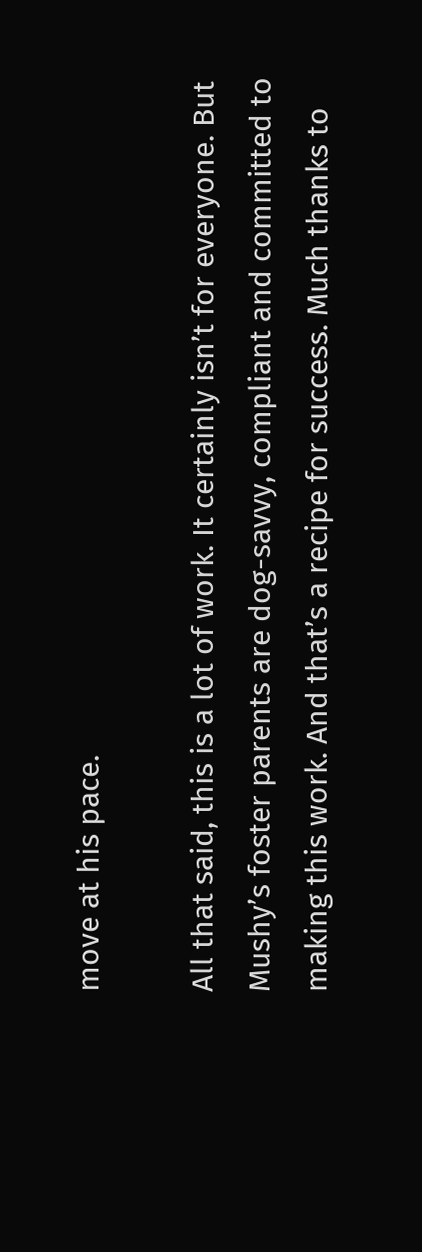move at his pace.

All that said, this is a lot of work. It certainly isn’t for everyone. But Mushy’s foster parents are dog-savvy, compliant and committed to making this work. And that’s a recipe for success. Much thanks to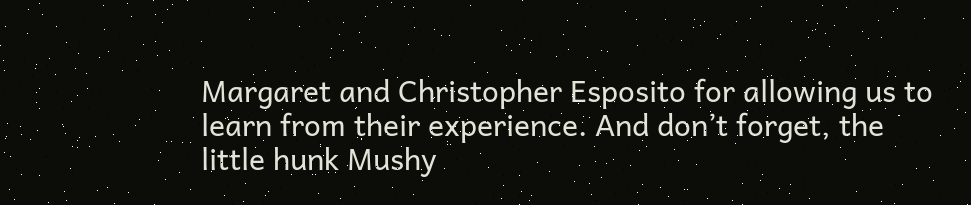Margaret and Christopher Esposito for allowing us to learn from their experience. And don’t forget, the little hunk Mushy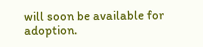will soon be available for adoption.